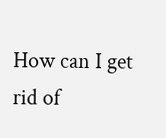How can I get rid of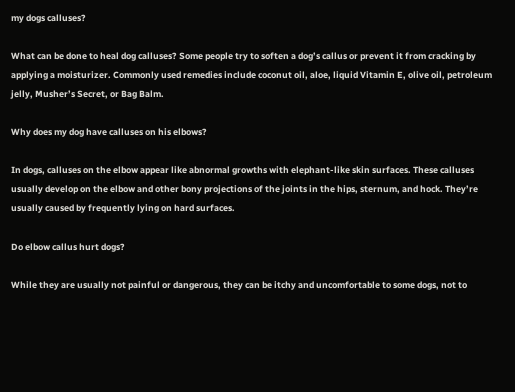my dogs calluses?

What can be done to heal dog calluses? Some people try to soften a dog’s callus or prevent it from cracking by applying a moisturizer. Commonly used remedies include coconut oil, aloe, liquid Vitamin E, olive oil, petroleum jelly, Musher’s Secret, or Bag Balm.

Why does my dog have calluses on his elbows?

In dogs, calluses on the elbow appear like abnormal growths with elephant-like skin surfaces. These calluses usually develop on the elbow and other bony projections of the joints in the hips, sternum, and hock. They’re usually caused by frequently lying on hard surfaces.

Do elbow callus hurt dogs?

While they are usually not painful or dangerous, they can be itchy and uncomfortable to some dogs, not to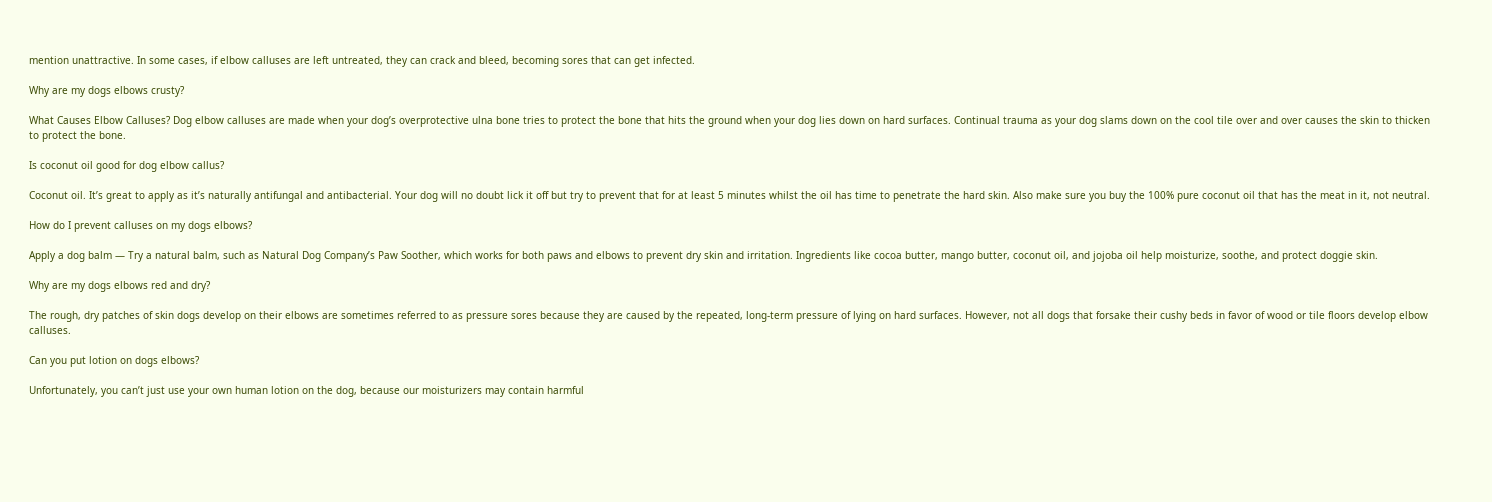mention unattractive. In some cases, if elbow calluses are left untreated, they can crack and bleed, becoming sores that can get infected.

Why are my dogs elbows crusty?

What Causes Elbow Calluses? Dog elbow calluses are made when your dog’s overprotective ulna bone tries to protect the bone that hits the ground when your dog lies down on hard surfaces. Continual trauma as your dog slams down on the cool tile over and over causes the skin to thicken to protect the bone.

Is coconut oil good for dog elbow callus?

Coconut oil. It’s great to apply as it’s naturally antifungal and antibacterial. Your dog will no doubt lick it off but try to prevent that for at least 5 minutes whilst the oil has time to penetrate the hard skin. Also make sure you buy the 100% pure coconut oil that has the meat in it, not neutral.

How do I prevent calluses on my dogs elbows?

Apply a dog balm — Try a natural balm, such as Natural Dog Company’s Paw Soother, which works for both paws and elbows to prevent dry skin and irritation. Ingredients like cocoa butter, mango butter, coconut oil, and jojoba oil help moisturize, soothe, and protect doggie skin.

Why are my dogs elbows red and dry?

The rough, dry patches of skin dogs develop on their elbows are sometimes referred to as pressure sores because they are caused by the repeated, long-term pressure of lying on hard surfaces. However, not all dogs that forsake their cushy beds in favor of wood or tile floors develop elbow calluses.

Can you put lotion on dogs elbows?

Unfortunately, you can’t just use your own human lotion on the dog, because our moisturizers may contain harmful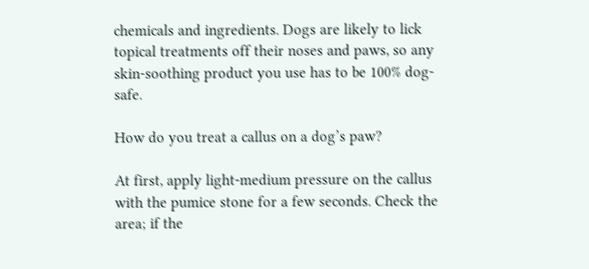chemicals and ingredients. Dogs are likely to lick topical treatments off their noses and paws, so any skin-soothing product you use has to be 100% dog-safe.

How do you treat a callus on a dog’s paw?

At first, apply light-medium pressure on the callus with the pumice stone for a few seconds. Check the area; if the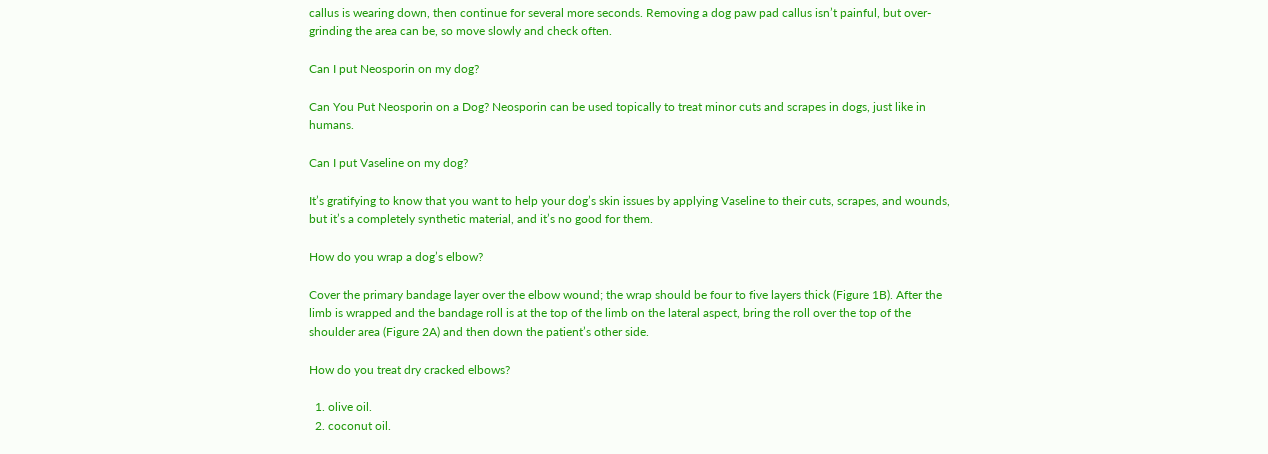callus is wearing down, then continue for several more seconds. Removing a dog paw pad callus isn’t painful, but over-grinding the area can be, so move slowly and check often.

Can I put Neosporin on my dog?

Can You Put Neosporin on a Dog? Neosporin can be used topically to treat minor cuts and scrapes in dogs, just like in humans.

Can I put Vaseline on my dog?

It’s gratifying to know that you want to help your dog’s skin issues by applying Vaseline to their cuts, scrapes, and wounds, but it’s a completely synthetic material, and it’s no good for them.

How do you wrap a dog’s elbow?

Cover the primary bandage layer over the elbow wound; the wrap should be four to five layers thick (Figure 1B). After the limb is wrapped and the bandage roll is at the top of the limb on the lateral aspect, bring the roll over the top of the shoulder area (Figure 2A) and then down the patient’s other side.

How do you treat dry cracked elbows?

  1. olive oil.
  2. coconut oil.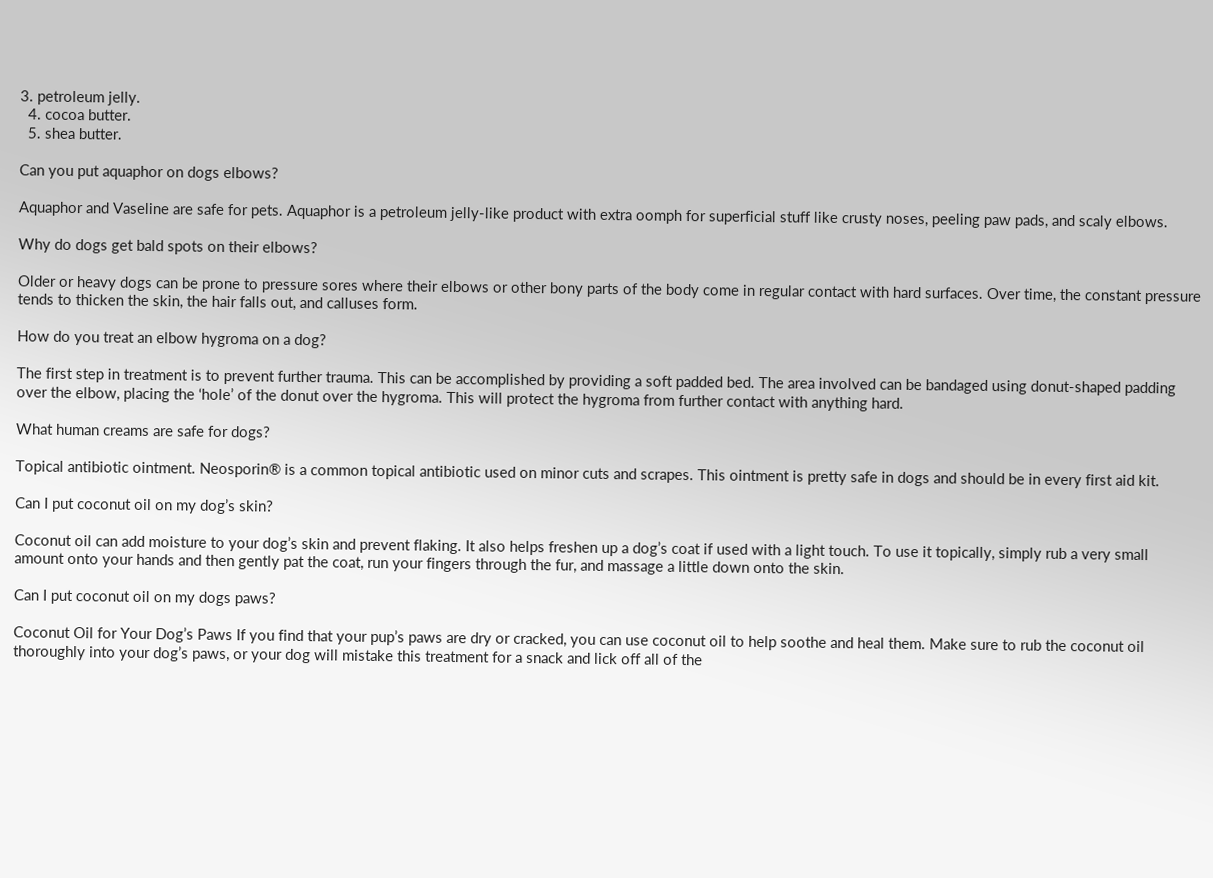3. petroleum jelly.
  4. cocoa butter.
  5. shea butter.

Can you put aquaphor on dogs elbows?

Aquaphor and Vaseline are safe for pets. Aquaphor is a petroleum jelly-like product with extra oomph for superficial stuff like crusty noses, peeling paw pads, and scaly elbows.

Why do dogs get bald spots on their elbows?

Older or heavy dogs can be prone to pressure sores where their elbows or other bony parts of the body come in regular contact with hard surfaces. Over time, the constant pressure tends to thicken the skin, the hair falls out, and calluses form.

How do you treat an elbow hygroma on a dog?

The first step in treatment is to prevent further trauma. This can be accomplished by providing a soft padded bed. The area involved can be bandaged using donut-shaped padding over the elbow, placing the ‘hole’ of the donut over the hygroma. This will protect the hygroma from further contact with anything hard.

What human creams are safe for dogs?

Topical antibiotic ointment. Neosporin® is a common topical antibiotic used on minor cuts and scrapes. This ointment is pretty safe in dogs and should be in every first aid kit.

Can I put coconut oil on my dog’s skin?

Coconut oil can add moisture to your dog’s skin and prevent flaking. It also helps freshen up a dog’s coat if used with a light touch. To use it topically, simply rub a very small amount onto your hands and then gently pat the coat, run your fingers through the fur, and massage a little down onto the skin.

Can I put coconut oil on my dogs paws?

Coconut Oil for Your Dog’s Paws If you find that your pup’s paws are dry or cracked, you can use coconut oil to help soothe and heal them. Make sure to rub the coconut oil thoroughly into your dog’s paws, or your dog will mistake this treatment for a snack and lick off all of the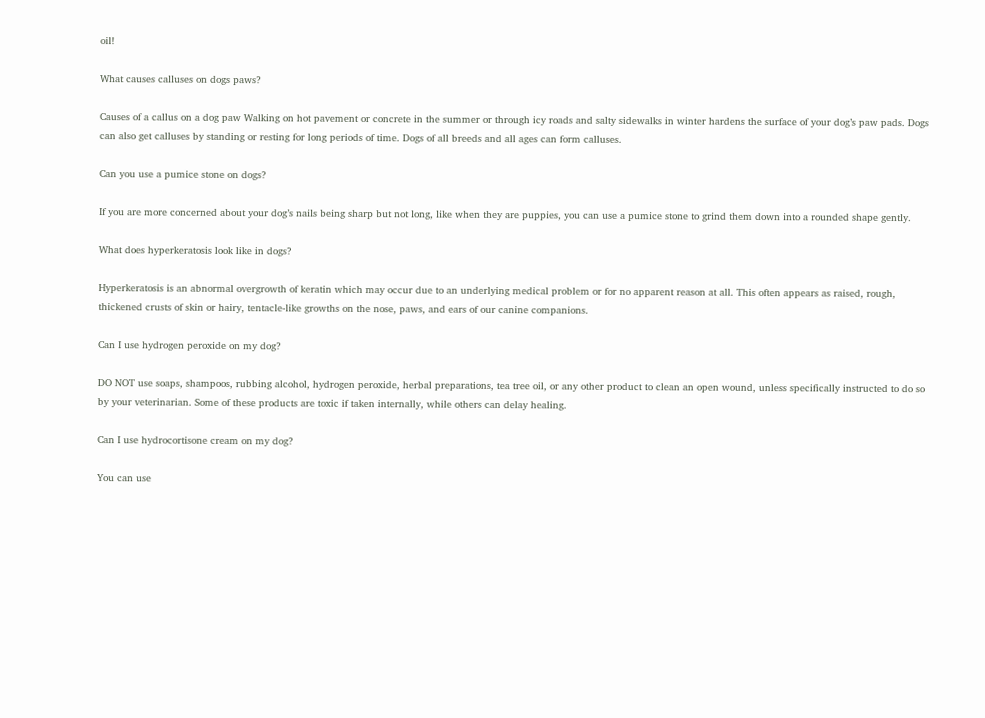oil!

What causes calluses on dogs paws?

Causes of a callus on a dog paw Walking on hot pavement or concrete in the summer or through icy roads and salty sidewalks in winter hardens the surface of your dog’s paw pads. Dogs can also get calluses by standing or resting for long periods of time. Dogs of all breeds and all ages can form calluses.

Can you use a pumice stone on dogs?

If you are more concerned about your dog’s nails being sharp but not long, like when they are puppies, you can use a pumice stone to grind them down into a rounded shape gently.

What does hyperkeratosis look like in dogs?

Hyperkeratosis is an abnormal overgrowth of keratin which may occur due to an underlying medical problem or for no apparent reason at all. This often appears as raised, rough, thickened crusts of skin or hairy, tentacle-like growths on the nose, paws, and ears of our canine companions.

Can I use hydrogen peroxide on my dog?

DO NOT use soaps, shampoos, rubbing alcohol, hydrogen peroxide, herbal preparations, tea tree oil, or any other product to clean an open wound, unless specifically instructed to do so by your veterinarian. Some of these products are toxic if taken internally, while others can delay healing.

Can I use hydrocortisone cream on my dog?

You can use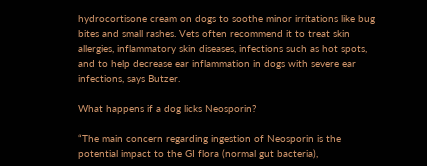hydrocortisone cream on dogs to soothe minor irritations like bug bites and small rashes. Vets often recommend it to treat skin allergies, inflammatory skin diseases, infections such as hot spots, and to help decrease ear inflammation in dogs with severe ear infections, says Butzer.

What happens if a dog licks Neosporin?

“The main concern regarding ingestion of Neosporin is the potential impact to the GI flora (normal gut bacteria),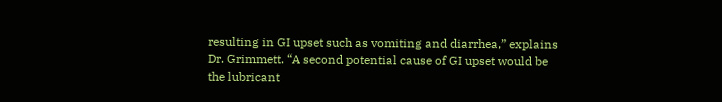resulting in GI upset such as vomiting and diarrhea,” explains Dr. Grimmett. “A second potential cause of GI upset would be the lubricant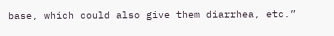base, which could also give them diarrhea, etc.”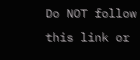Do NOT follow this link or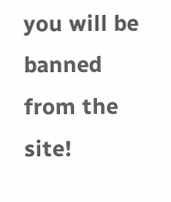you will be banned from the site!